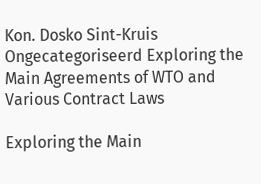Kon. Dosko Sint-Kruis Ongecategoriseerd Exploring the Main Agreements of WTO and Various Contract Laws

Exploring the Main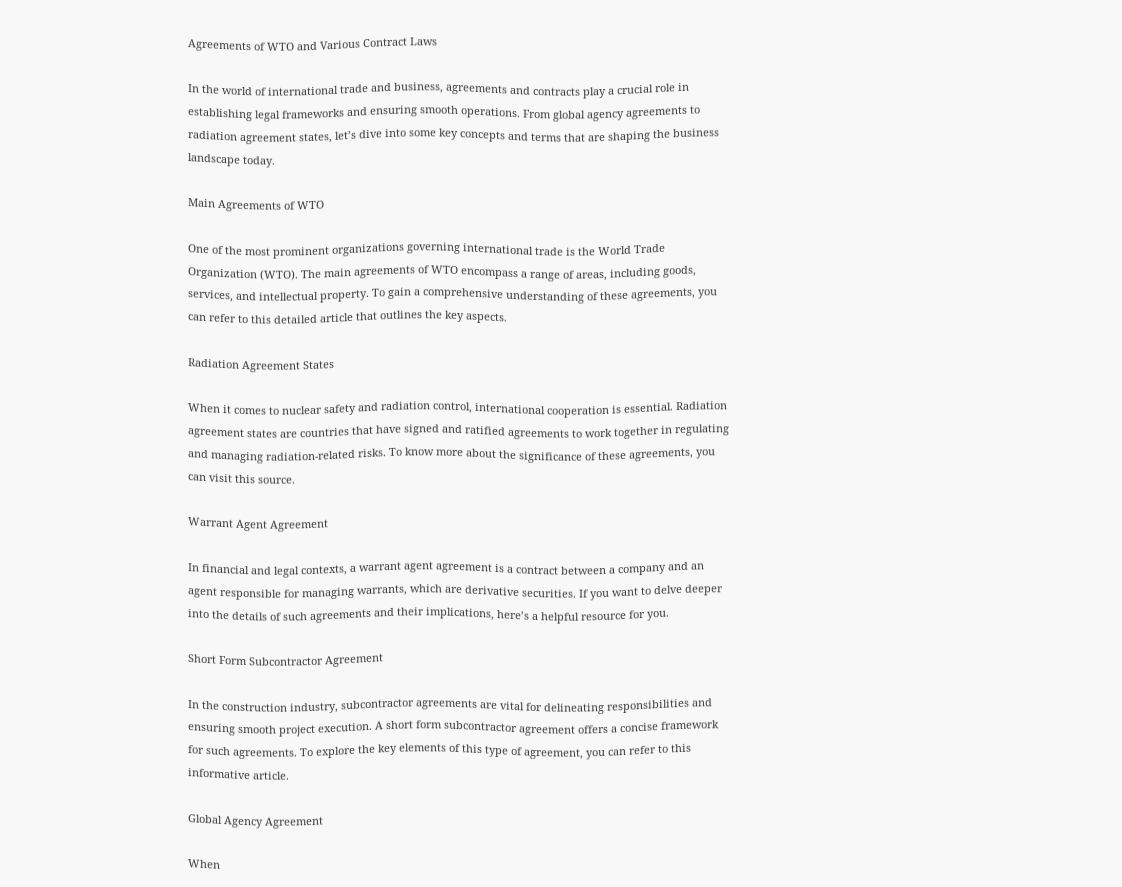Agreements of WTO and Various Contract Laws

In the world of international trade and business, agreements and contracts play a crucial role in establishing legal frameworks and ensuring smooth operations. From global agency agreements to radiation agreement states, let’s dive into some key concepts and terms that are shaping the business landscape today.

Main Agreements of WTO

One of the most prominent organizations governing international trade is the World Trade Organization (WTO). The main agreements of WTO encompass a range of areas, including goods, services, and intellectual property. To gain a comprehensive understanding of these agreements, you can refer to this detailed article that outlines the key aspects.

Radiation Agreement States

When it comes to nuclear safety and radiation control, international cooperation is essential. Radiation agreement states are countries that have signed and ratified agreements to work together in regulating and managing radiation-related risks. To know more about the significance of these agreements, you can visit this source.

Warrant Agent Agreement

In financial and legal contexts, a warrant agent agreement is a contract between a company and an agent responsible for managing warrants, which are derivative securities. If you want to delve deeper into the details of such agreements and their implications, here’s a helpful resource for you.

Short Form Subcontractor Agreement

In the construction industry, subcontractor agreements are vital for delineating responsibilities and ensuring smooth project execution. A short form subcontractor agreement offers a concise framework for such agreements. To explore the key elements of this type of agreement, you can refer to this informative article.

Global Agency Agreement

When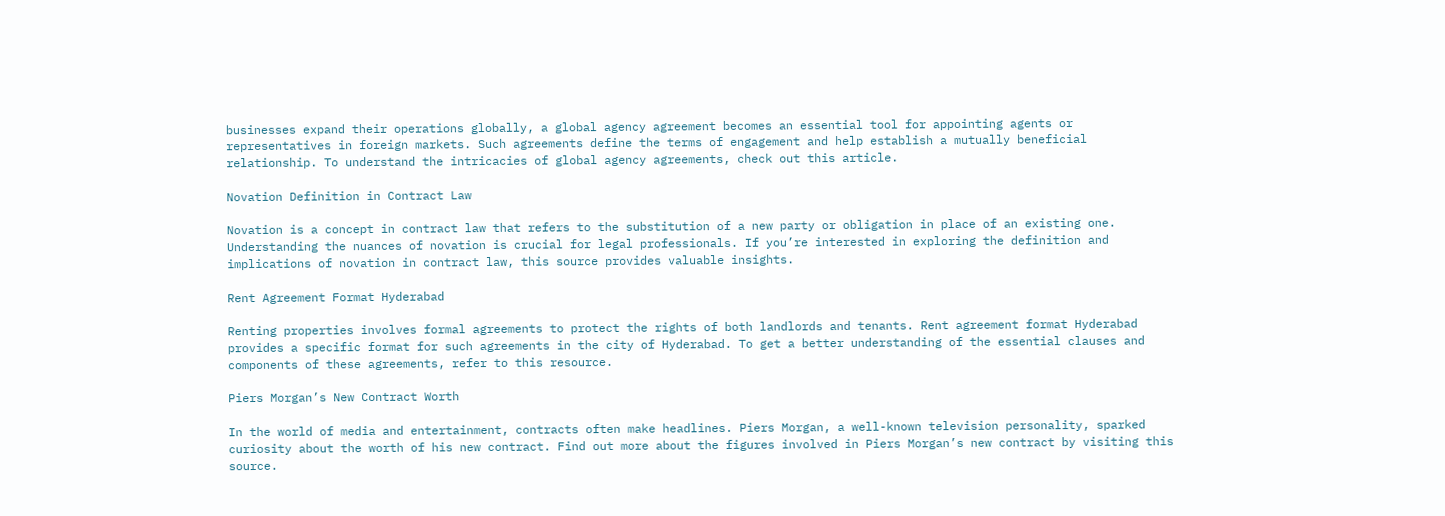businesses expand their operations globally, a global agency agreement becomes an essential tool for appointing agents or representatives in foreign markets. Such agreements define the terms of engagement and help establish a mutually beneficial relationship. To understand the intricacies of global agency agreements, check out this article.

Novation Definition in Contract Law

Novation is a concept in contract law that refers to the substitution of a new party or obligation in place of an existing one. Understanding the nuances of novation is crucial for legal professionals. If you’re interested in exploring the definition and implications of novation in contract law, this source provides valuable insights.

Rent Agreement Format Hyderabad

Renting properties involves formal agreements to protect the rights of both landlords and tenants. Rent agreement format Hyderabad provides a specific format for such agreements in the city of Hyderabad. To get a better understanding of the essential clauses and components of these agreements, refer to this resource.

Piers Morgan’s New Contract Worth

In the world of media and entertainment, contracts often make headlines. Piers Morgan, a well-known television personality, sparked curiosity about the worth of his new contract. Find out more about the figures involved in Piers Morgan’s new contract by visiting this source.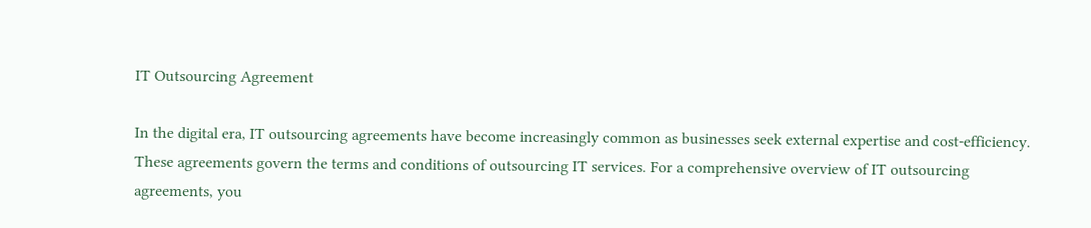IT Outsourcing Agreement

In the digital era, IT outsourcing agreements have become increasingly common as businesses seek external expertise and cost-efficiency. These agreements govern the terms and conditions of outsourcing IT services. For a comprehensive overview of IT outsourcing agreements, you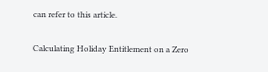can refer to this article.

Calculating Holiday Entitlement on a Zero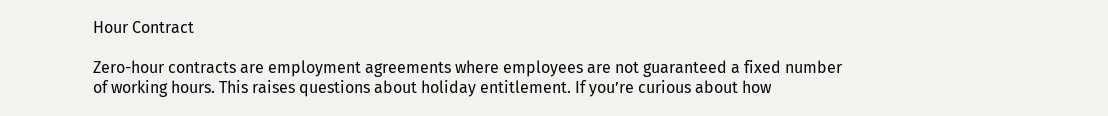Hour Contract

Zero-hour contracts are employment agreements where employees are not guaranteed a fixed number of working hours. This raises questions about holiday entitlement. If you’re curious about how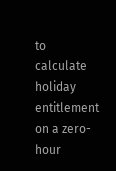to calculate holiday entitlement on a zero-hour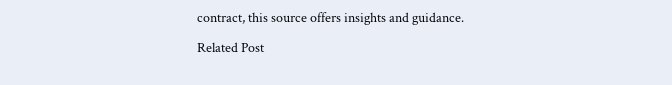contract, this source offers insights and guidance.

Related Post